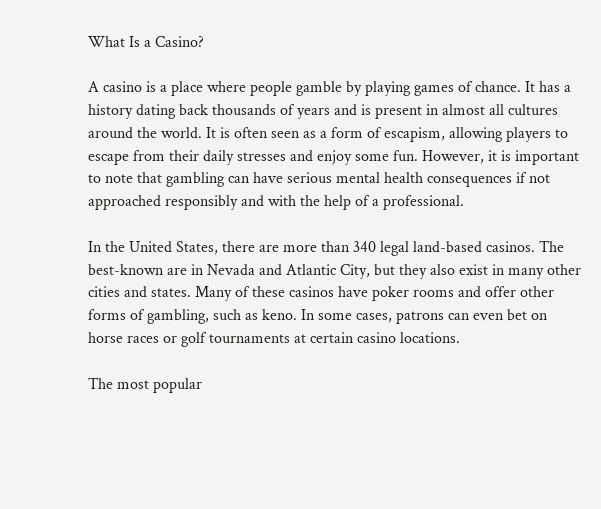What Is a Casino?

A casino is a place where people gamble by playing games of chance. It has a history dating back thousands of years and is present in almost all cultures around the world. It is often seen as a form of escapism, allowing players to escape from their daily stresses and enjoy some fun. However, it is important to note that gambling can have serious mental health consequences if not approached responsibly and with the help of a professional.

In the United States, there are more than 340 legal land-based casinos. The best-known are in Nevada and Atlantic City, but they also exist in many other cities and states. Many of these casinos have poker rooms and offer other forms of gambling, such as keno. In some cases, patrons can even bet on horse races or golf tournaments at certain casino locations.

The most popular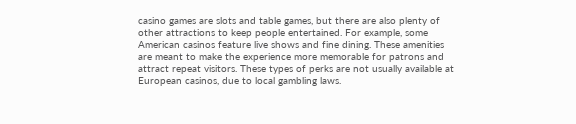casino games are slots and table games, but there are also plenty of other attractions to keep people entertained. For example, some American casinos feature live shows and fine dining. These amenities are meant to make the experience more memorable for patrons and attract repeat visitors. These types of perks are not usually available at European casinos, due to local gambling laws.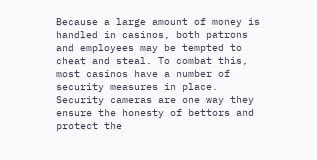Because a large amount of money is handled in casinos, both patrons and employees may be tempted to cheat and steal. To combat this, most casinos have a number of security measures in place. Security cameras are one way they ensure the honesty of bettors and protect the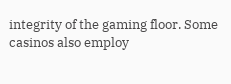integrity of the gaming floor. Some casinos also employ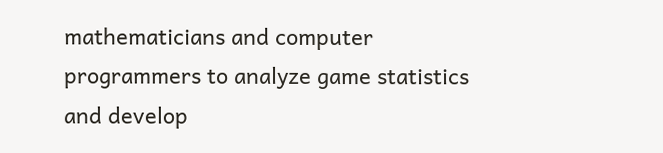mathematicians and computer programmers to analyze game statistics and develop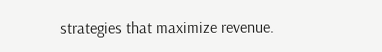strategies that maximize revenue.